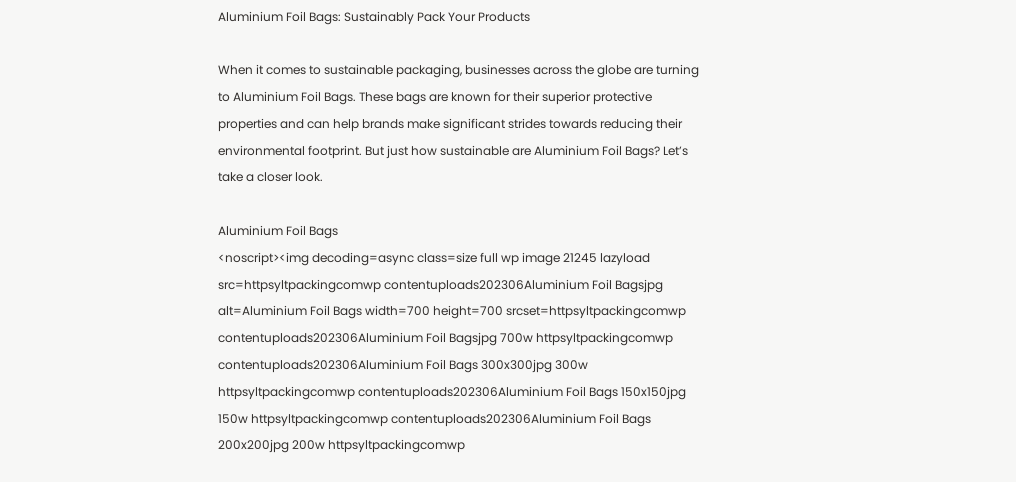Aluminium Foil Bags: Sustainably Pack Your Products

When it comes to sustainable packaging, businesses across the globe are turning to Aluminium Foil Bags. These bags are known for their superior protective properties and can help brands make significant strides towards reducing their environmental footprint. But just how sustainable are Aluminium Foil Bags? Let’s take a closer look.

Aluminium Foil Bags
<noscript><img decoding=async class=size full wp image 21245 lazyload src=httpsyltpackingcomwp contentuploads202306Aluminium Foil Bagsjpg alt=Aluminium Foil Bags width=700 height=700 srcset=httpsyltpackingcomwp contentuploads202306Aluminium Foil Bagsjpg 700w httpsyltpackingcomwp contentuploads202306Aluminium Foil Bags 300x300jpg 300w httpsyltpackingcomwp contentuploads202306Aluminium Foil Bags 150x150jpg 150w httpsyltpackingcomwp contentuploads202306Aluminium Foil Bags 200x200jpg 200w httpsyltpackingcomwp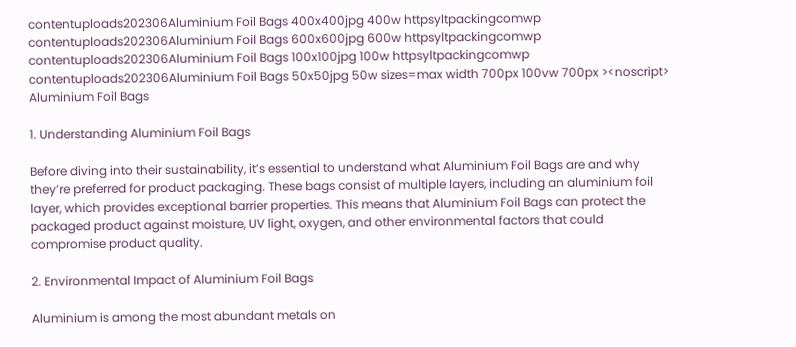contentuploads202306Aluminium Foil Bags 400x400jpg 400w httpsyltpackingcomwp contentuploads202306Aluminium Foil Bags 600x600jpg 600w httpsyltpackingcomwp contentuploads202306Aluminium Foil Bags 100x100jpg 100w httpsyltpackingcomwp contentuploads202306Aluminium Foil Bags 50x50jpg 50w sizes=max width 700px 100vw 700px ><noscript> Aluminium Foil Bags

1. Understanding Aluminium Foil Bags

Before diving into their sustainability, it’s essential to understand what Aluminium Foil Bags are and why they’re preferred for product packaging. These bags consist of multiple layers, including an aluminium foil layer, which provides exceptional barrier properties. This means that Aluminium Foil Bags can protect the packaged product against moisture, UV light, oxygen, and other environmental factors that could compromise product quality.

2. Environmental Impact of Aluminium Foil Bags

Aluminium is among the most abundant metals on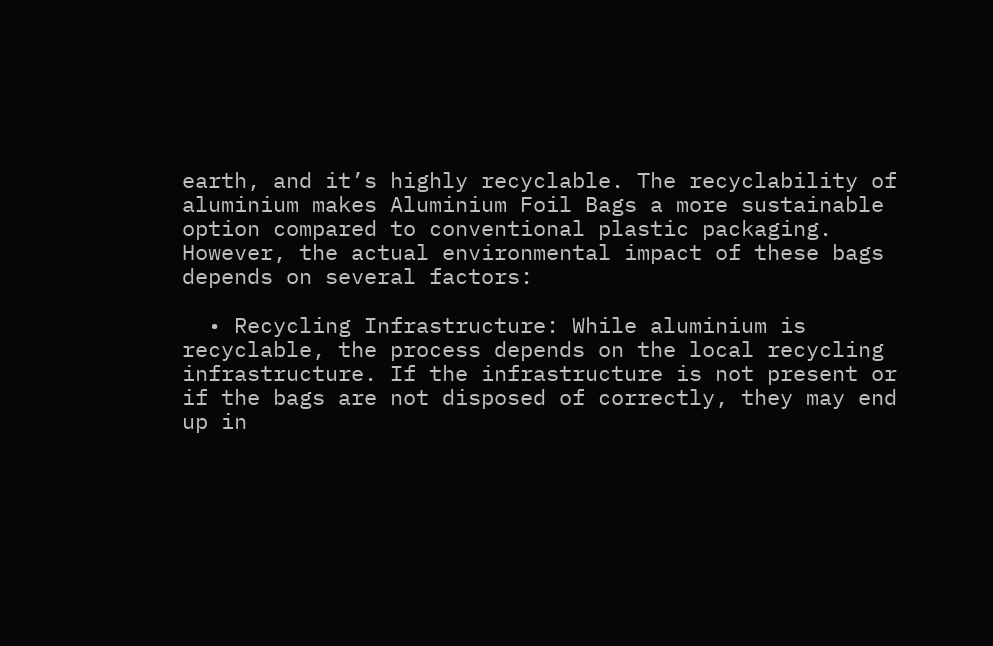earth, and it’s highly recyclable. The recyclability of aluminium makes Aluminium Foil Bags a more sustainable option compared to conventional plastic packaging. However, the actual environmental impact of these bags depends on several factors:

  • Recycling Infrastructure: While aluminium is recyclable, the process depends on the local recycling infrastructure. If the infrastructure is not present or if the bags are not disposed of correctly, they may end up in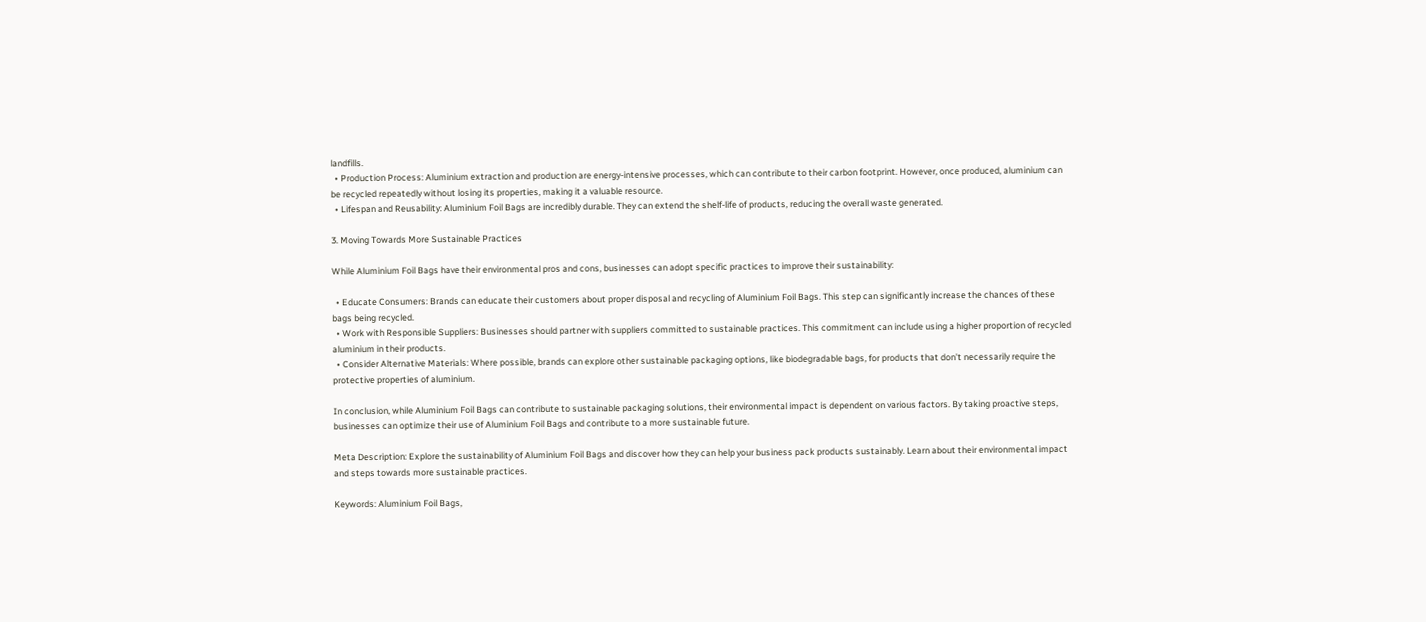landfills.
  • Production Process: Aluminium extraction and production are energy-intensive processes, which can contribute to their carbon footprint. However, once produced, aluminium can be recycled repeatedly without losing its properties, making it a valuable resource.
  • Lifespan and Reusability: Aluminium Foil Bags are incredibly durable. They can extend the shelf-life of products, reducing the overall waste generated.

3. Moving Towards More Sustainable Practices

While Aluminium Foil Bags have their environmental pros and cons, businesses can adopt specific practices to improve their sustainability:

  • Educate Consumers: Brands can educate their customers about proper disposal and recycling of Aluminium Foil Bags. This step can significantly increase the chances of these bags being recycled.
  • Work with Responsible Suppliers: Businesses should partner with suppliers committed to sustainable practices. This commitment can include using a higher proportion of recycled aluminium in their products.
  • Consider Alternative Materials: Where possible, brands can explore other sustainable packaging options, like biodegradable bags, for products that don’t necessarily require the protective properties of aluminium.

In conclusion, while Aluminium Foil Bags can contribute to sustainable packaging solutions, their environmental impact is dependent on various factors. By taking proactive steps, businesses can optimize their use of Aluminium Foil Bags and contribute to a more sustainable future.

Meta Description: Explore the sustainability of Aluminium Foil Bags and discover how they can help your business pack products sustainably. Learn about their environmental impact and steps towards more sustainable practices.

Keywords: Aluminium Foil Bags,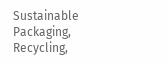Sustainable Packaging, Recycling,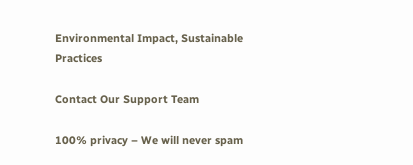Environmental Impact, Sustainable Practices

Contact Our Support Team

100% privacy – We will never spam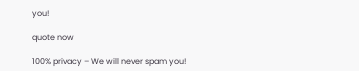you!

quote now

100% privacy – We will never spam you!